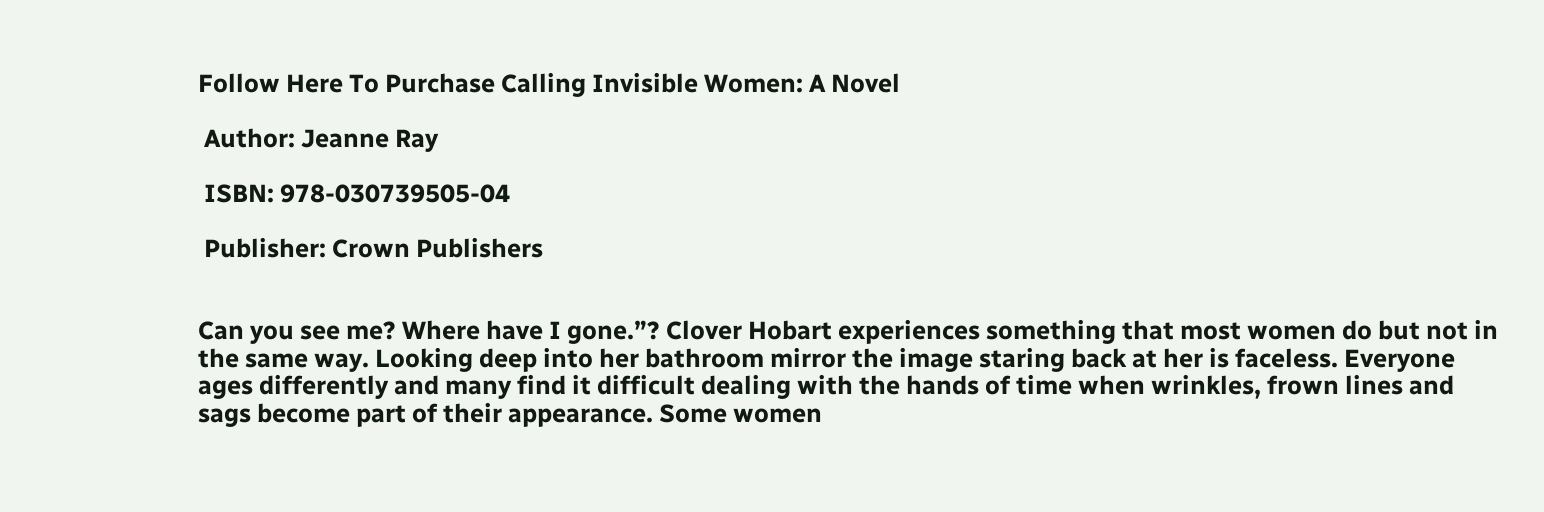Follow Here To Purchase Calling Invisible Women: A Novel

 Author: Jeanne Ray

 ISBN: 978-030739505-04

 Publisher: Crown Publishers


Can you see me? Where have I gone.”? Clover Hobart experiences something that most women do but not in the same way. Looking deep into her bathroom mirror the image staring back at her is faceless. Everyone ages differently and many find it difficult dealing with the hands of time when wrinkles, frown lines and sags become part of their appearance. Some women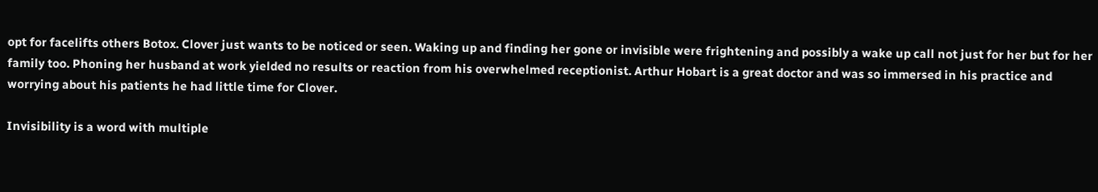opt for facelifts others Botox. Clover just wants to be noticed or seen. Waking up and finding her gone or invisible were frightening and possibly a wake up call not just for her but for her family too. Phoning her husband at work yielded no results or reaction from his overwhelmed receptionist. Arthur Hobart is a great doctor and was so immersed in his practice and worrying about his patients he had little time for Clover.

Invisibility is a word with multiple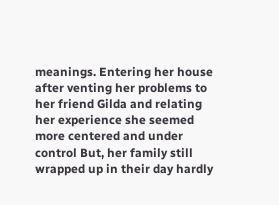meanings. Entering her house after venting her problems to her friend Gilda and relating her experience she seemed more centered and under control But, her family still wrapped up in their day hardly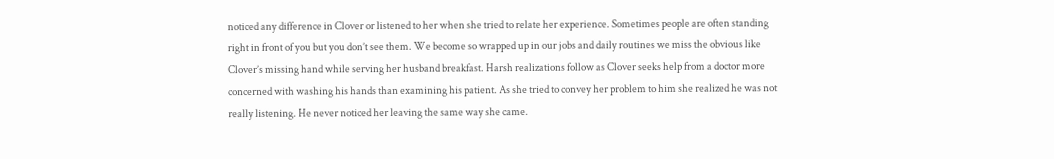noticed any difference in Clover or listened to her when she tried to relate her experience. Sometimes people are often standing right in front of you but you don’t see them. We become so wrapped up in our jobs and daily routines we miss the obvious like Clover’s missing hand while serving her husband breakfast. Harsh realizations follow as Clover seeks help from a doctor more concerned with washing his hands than examining his patient. As she tried to convey her problem to him she realized he was not really listening. He never noticed her leaving the same way she came.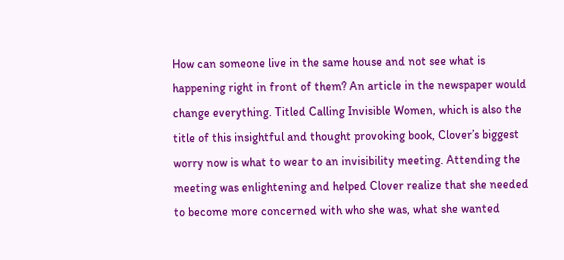How can someone live in the same house and not see what is happening right in front of them? An article in the newspaper would change everything. Titled Calling Invisible Women, which is also the title of this insightful and thought provoking book, Clover’s biggest worry now is what to wear to an invisibility meeting. Attending the meeting was enlightening and helped Clover realize that she needed to become more concerned with who she was, what she wanted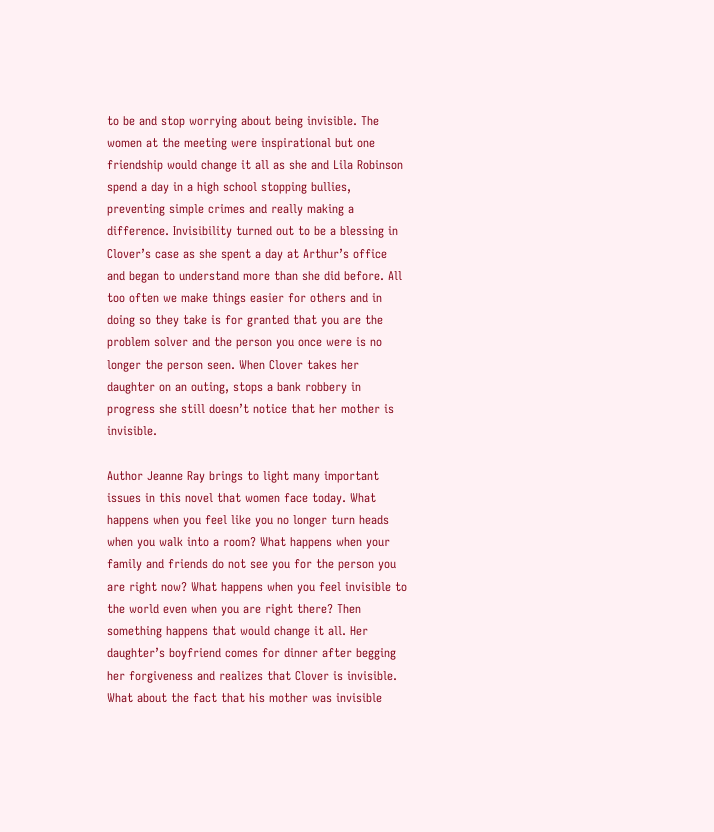to be and stop worrying about being invisible. The women at the meeting were inspirational but one friendship would change it all as she and Lila Robinson spend a day in a high school stopping bullies, preventing simple crimes and really making a difference. Invisibility turned out to be a blessing in Clover’s case as she spent a day at Arthur’s office and began to understand more than she did before. All too often we make things easier for others and in doing so they take is for granted that you are the problem solver and the person you once were is no longer the person seen. When Clover takes her daughter on an outing, stops a bank robbery in progress she still doesn’t notice that her mother is invisible.

Author Jeanne Ray brings to light many important issues in this novel that women face today. What happens when you feel like you no longer turn heads when you walk into a room? What happens when your family and friends do not see you for the person you are right now? What happens when you feel invisible to the world even when you are right there? Then something happens that would change it all. Her daughter’s boyfriend comes for dinner after begging her forgiveness and realizes that Clover is invisible. What about the fact that his mother was invisible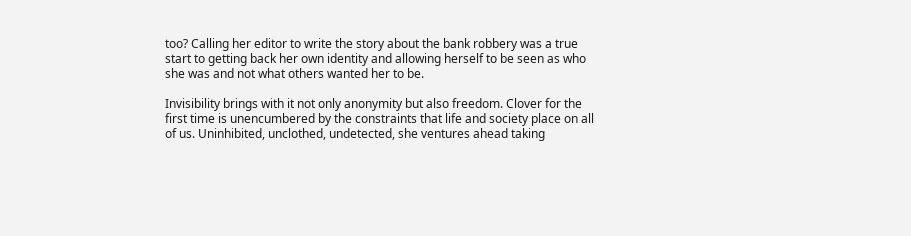too? Calling her editor to write the story about the bank robbery was a true start to getting back her own identity and allowing herself to be seen as who she was and not what others wanted her to be.

Invisibility brings with it not only anonymity but also freedom. Clover for the first time is unencumbered by the constraints that life and society place on all of us. Uninhibited, unclothed, undetected, she ventures ahead taking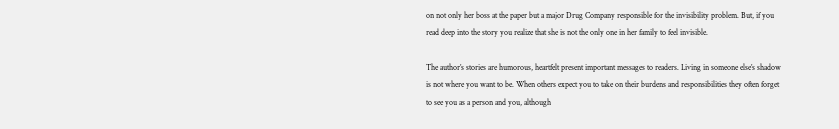on not only her boss at the paper but a major Drug Company responsible for the invisibility problem. But, if you read deep into the story you realize that she is not the only one in her family to feel invisible.

The author’s stories are humorous, heartfelt present important messages to readers. Living in someone else’s shadow is not where you want to be. When others expect you to take on their burdens and responsibilities they often forget to see you as a person and you, although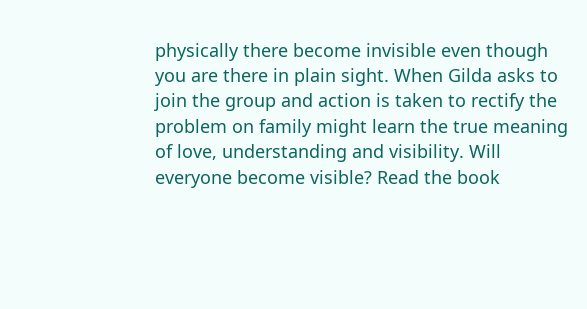physically there become invisible even though you are there in plain sight. When Gilda asks to join the group and action is taken to rectify the problem on family might learn the true meaning of love, understanding and visibility. Will everyone become visible? Read the book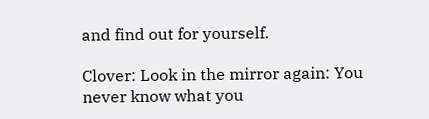and find out for yourself.

Clover: Look in the mirror again: You never know what you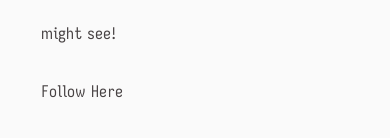might see!

Follow Here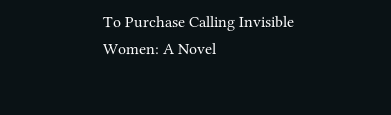To Purchase Calling Invisible Women: A Novel